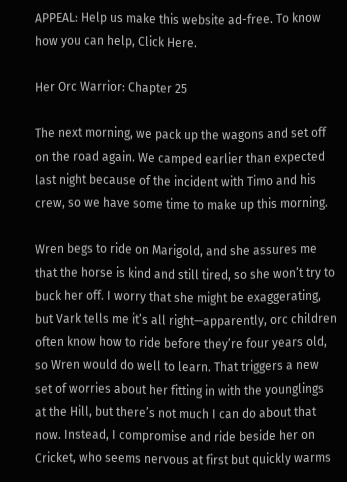APPEAL: Help us make this website ad-free. To know how you can help, Click Here.

Her Orc Warrior: Chapter 25

The next morning, we pack up the wagons and set off on the road again. We camped earlier than expected last night because of the incident with Timo and his crew, so we have some time to make up this morning.

Wren begs to ride on Marigold, and she assures me that the horse is kind and still tired, so she won’t try to buck her off. I worry that she might be exaggerating, but Vark tells me it’s all right—apparently, orc children often know how to ride before they’re four years old, so Wren would do well to learn. That triggers a new set of worries about her fitting in with the younglings at the Hill, but there’s not much I can do about that now. Instead, I compromise and ride beside her on Cricket, who seems nervous at first but quickly warms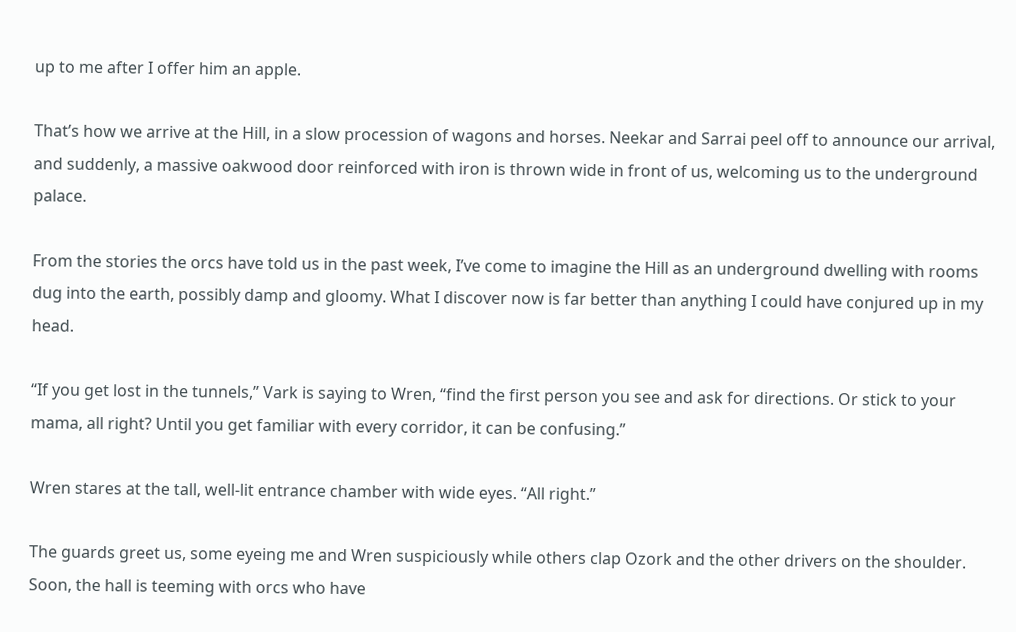up to me after I offer him an apple.

That’s how we arrive at the Hill, in a slow procession of wagons and horses. Neekar and Sarrai peel off to announce our arrival, and suddenly, a massive oakwood door reinforced with iron is thrown wide in front of us, welcoming us to the underground palace.

From the stories the orcs have told us in the past week, I’ve come to imagine the Hill as an underground dwelling with rooms dug into the earth, possibly damp and gloomy. What I discover now is far better than anything I could have conjured up in my head.

“If you get lost in the tunnels,” Vark is saying to Wren, “find the first person you see and ask for directions. Or stick to your mama, all right? Until you get familiar with every corridor, it can be confusing.”

Wren stares at the tall, well-lit entrance chamber with wide eyes. “All right.”

The guards greet us, some eyeing me and Wren suspiciously while others clap Ozork and the other drivers on the shoulder. Soon, the hall is teeming with orcs who have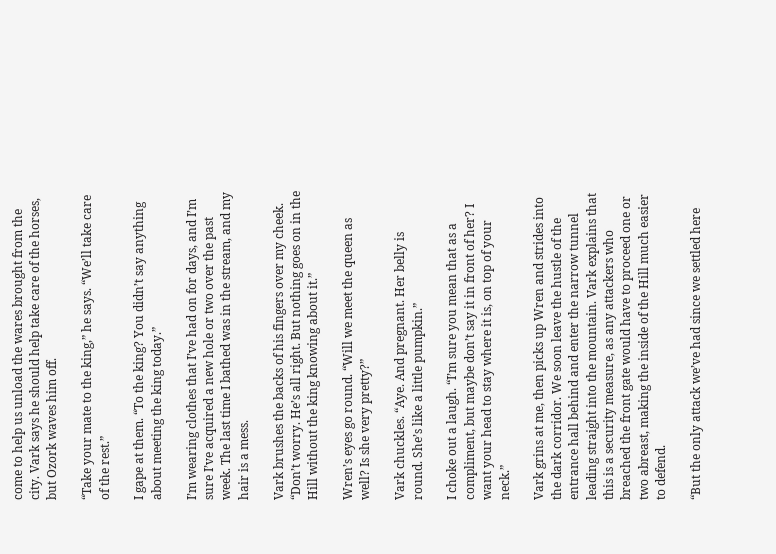come to help us unload the wares brought from the city. Vark says he should help take care of the horses, but Ozork waves him off.

“Take your mate to the king,” he says. “We’ll take care of the rest.”

I gape at them. “To the king? You didn’t say anything about meeting the king today.”

I’m wearing clothes that I’ve had on for days, and I’m sure I’ve acquired a new hole or two over the past week. The last time I bathed was in the stream, and my hair is a mess.

Vark brushes the backs of his fingers over my cheek. “Don’t worry. He’s all right. But nothing goes on in the Hill without the king knowing about it.”

Wren’s eyes go round. “Will we meet the queen as well? Is she very pretty?”

Vark chuckles. “Aye. And pregnant. Her belly is round. She’s like a little pumpkin.”

I choke out a laugh. “I’m sure you mean that as a compliment, but maybe don’t say it in front of her? I want your head to stay where it is, on top of your neck.”

Vark grins at me, then picks up Wren and strides into the dark corridor. We soon leave the hustle of the entrance hall behind and enter the narrow tunnel leading straight into the mountain. Vark explains that this is a security measure, as any attackers who breached the front gate would have to proceed one or two abreast, making the inside of the Hill much easier to defend.

“But the only attack we’ve had since we settled here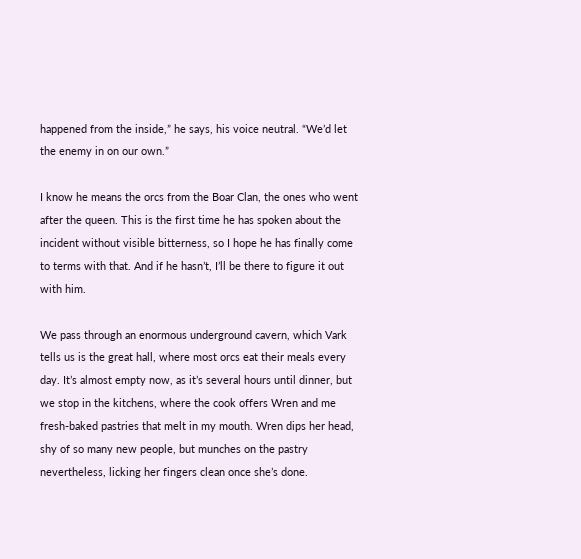happened from the inside,” he says, his voice neutral. “We’d let the enemy in on our own.”

I know he means the orcs from the Boar Clan, the ones who went after the queen. This is the first time he has spoken about the incident without visible bitterness, so I hope he has finally come to terms with that. And if he hasn’t, I’ll be there to figure it out with him.

We pass through an enormous underground cavern, which Vark tells us is the great hall, where most orcs eat their meals every day. It’s almost empty now, as it’s several hours until dinner, but we stop in the kitchens, where the cook offers Wren and me fresh-baked pastries that melt in my mouth. Wren dips her head, shy of so many new people, but munches on the pastry nevertheless, licking her fingers clean once she’s done.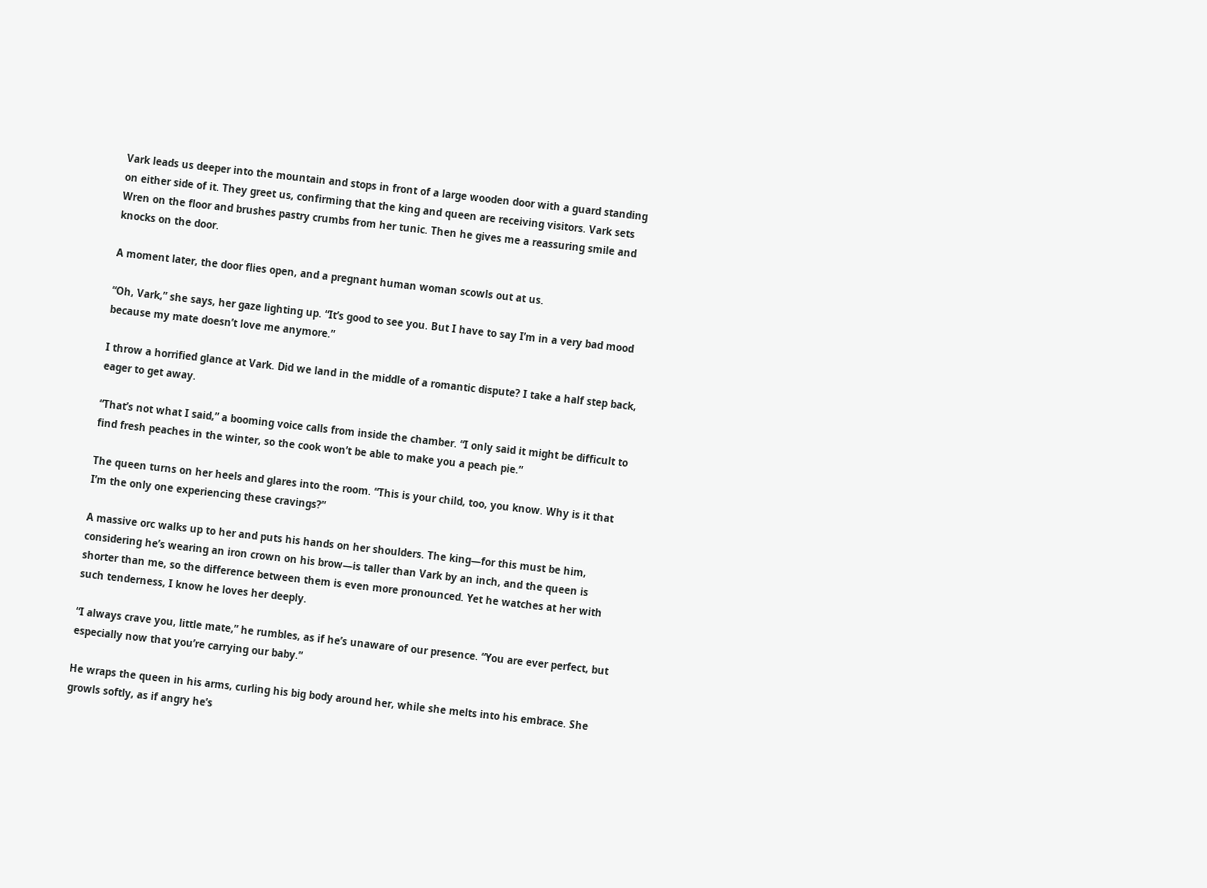Vark leads us deeper into the mountain and stops in front of a large wooden door with a guard standing on either side of it. They greet us, confirming that the king and queen are receiving visitors. Vark sets Wren on the floor and brushes pastry crumbs from her tunic. Then he gives me a reassuring smile and knocks on the door.

A moment later, the door flies open, and a pregnant human woman scowls out at us.

“Oh, Vark,” she says, her gaze lighting up. “It’s good to see you. But I have to say I’m in a very bad mood because my mate doesn’t love me anymore.”

I throw a horrified glance at Vark. Did we land in the middle of a romantic dispute? I take a half step back, eager to get away.

“That’s not what I said,” a booming voice calls from inside the chamber. “I only said it might be difficult to find fresh peaches in the winter, so the cook won’t be able to make you a peach pie.”

The queen turns on her heels and glares into the room. “This is your child, too, you know. Why is it that I’m the only one experiencing these cravings?”

A massive orc walks up to her and puts his hands on her shoulders. The king—for this must be him, considering he’s wearing an iron crown on his brow—is taller than Vark by an inch, and the queen is shorter than me, so the difference between them is even more pronounced. Yet he watches at her with such tenderness, I know he loves her deeply.

“I always crave you, little mate,” he rumbles, as if he’s unaware of our presence. “You are ever perfect, but especially now that you’re carrying our baby.”

He wraps the queen in his arms, curling his big body around her, while she melts into his embrace. She growls softly, as if angry he’s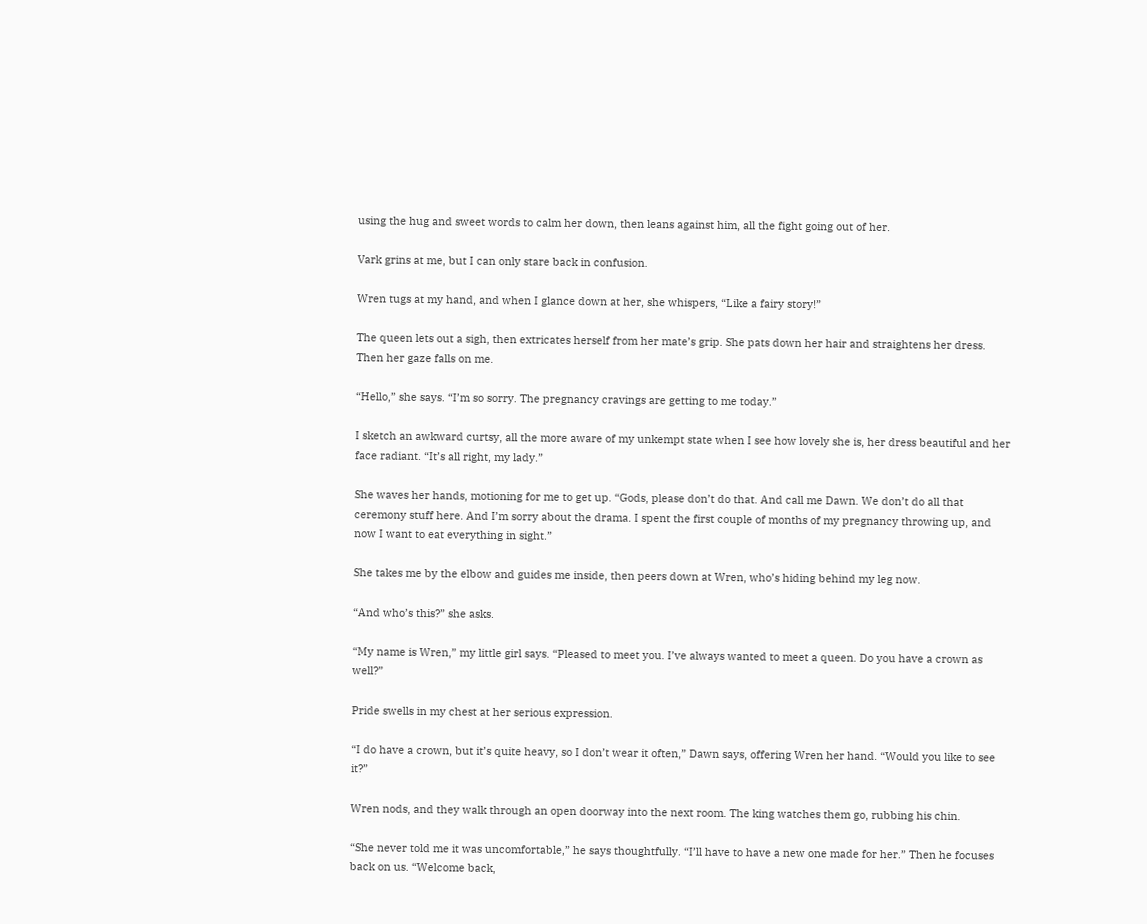using the hug and sweet words to calm her down, then leans against him, all the fight going out of her.

Vark grins at me, but I can only stare back in confusion.

Wren tugs at my hand, and when I glance down at her, she whispers, “Like a fairy story!”

The queen lets out a sigh, then extricates herself from her mate’s grip. She pats down her hair and straightens her dress. Then her gaze falls on me.

“Hello,” she says. “I’m so sorry. The pregnancy cravings are getting to me today.”

I sketch an awkward curtsy, all the more aware of my unkempt state when I see how lovely she is, her dress beautiful and her face radiant. “It’s all right, my lady.”

She waves her hands, motioning for me to get up. “Gods, please don’t do that. And call me Dawn. We don’t do all that ceremony stuff here. And I’m sorry about the drama. I spent the first couple of months of my pregnancy throwing up, and now I want to eat everything in sight.”

She takes me by the elbow and guides me inside, then peers down at Wren, who’s hiding behind my leg now.

“And who’s this?” she asks.

“My name is Wren,” my little girl says. “Pleased to meet you. I’ve always wanted to meet a queen. Do you have a crown as well?”

Pride swells in my chest at her serious expression.

“I do have a crown, but it’s quite heavy, so I don’t wear it often,” Dawn says, offering Wren her hand. “Would you like to see it?”

Wren nods, and they walk through an open doorway into the next room. The king watches them go, rubbing his chin.

“She never told me it was uncomfortable,” he says thoughtfully. “I’ll have to have a new one made for her.” Then he focuses back on us. “Welcome back,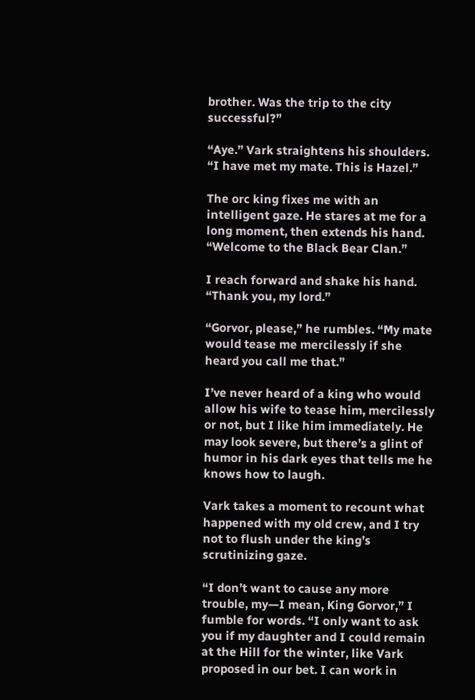brother. Was the trip to the city successful?”

“Aye.” Vark straightens his shoulders. “I have met my mate. This is Hazel.”

The orc king fixes me with an intelligent gaze. He stares at me for a long moment, then extends his hand. “Welcome to the Black Bear Clan.”

I reach forward and shake his hand. “Thank you, my lord.”

“Gorvor, please,” he rumbles. “My mate would tease me mercilessly if she heard you call me that.”

I’ve never heard of a king who would allow his wife to tease him, mercilessly or not, but I like him immediately. He may look severe, but there’s a glint of humor in his dark eyes that tells me he knows how to laugh.

Vark takes a moment to recount what happened with my old crew, and I try not to flush under the king’s scrutinizing gaze.

“I don’t want to cause any more trouble, my—I mean, King Gorvor,” I fumble for words. “I only want to ask you if my daughter and I could remain at the Hill for the winter, like Vark proposed in our bet. I can work in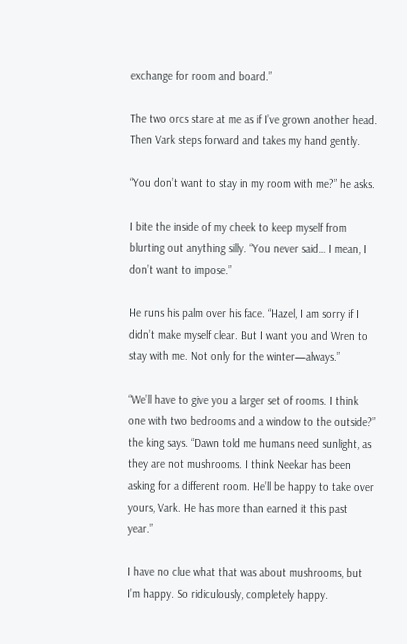exchange for room and board.”

The two orcs stare at me as if I’ve grown another head. Then Vark steps forward and takes my hand gently.

“You don’t want to stay in my room with me?” he asks.

I bite the inside of my cheek to keep myself from blurting out anything silly. “You never said… I mean, I don’t want to impose.”

He runs his palm over his face. “Hazel, I am sorry if I didn’t make myself clear. But I want you and Wren to stay with me. Not only for the winter—always.”

“We’ll have to give you a larger set of rooms. I think one with two bedrooms and a window to the outside?” the king says. “Dawn told me humans need sunlight, as they are not mushrooms. I think Neekar has been asking for a different room. He’ll be happy to take over yours, Vark. He has more than earned it this past year.”

I have no clue what that was about mushrooms, but I’m happy. So ridiculously, completely happy.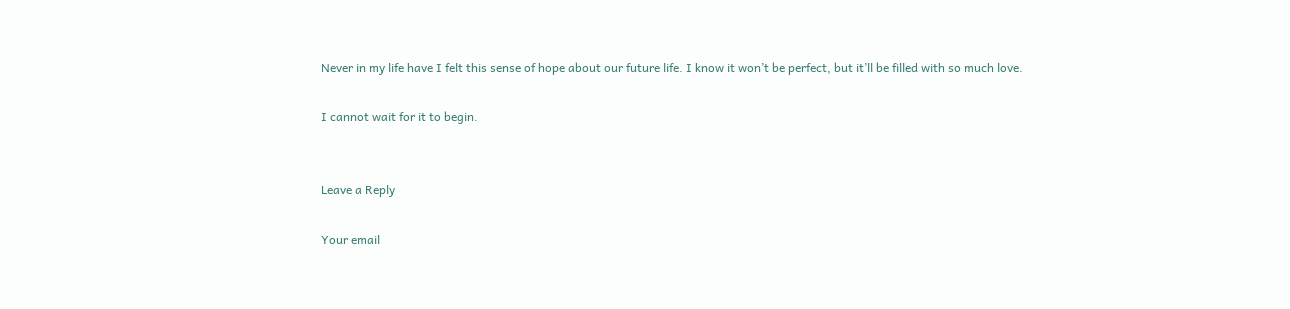Never in my life have I felt this sense of hope about our future life. I know it won’t be perfect, but it’ll be filled with so much love.

I cannot wait for it to begin.


Leave a Reply

Your email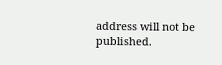address will not be published.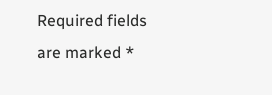Required fields are marked *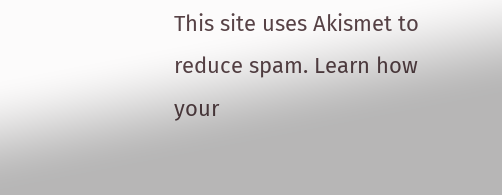This site uses Akismet to reduce spam. Learn how your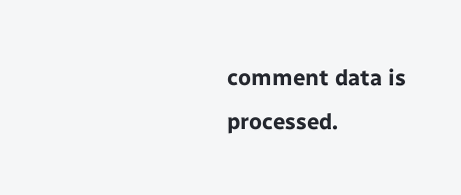comment data is processed.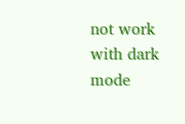not work with dark mode